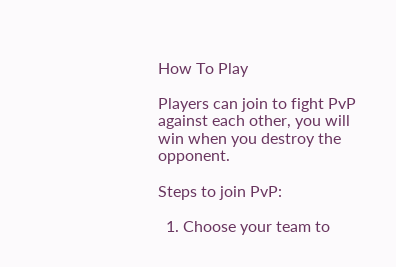How To Play

Players can join to fight PvP against each other, you will win when you destroy the opponent.

Steps to join PvP:

  1. Choose your team to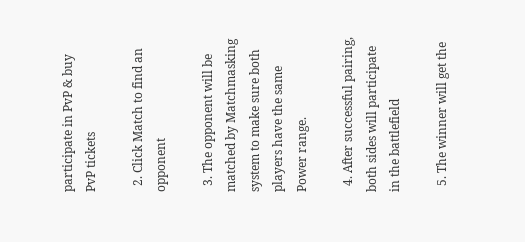participate in PvP & buy PvP tickets

  2. Click Match to find an opponent

  3. The opponent will be matched by Matchmasking system to make sure both players have the same Power range.

  4. After successful pairing, both sides will participate in the battlefield

  5. The winner will get the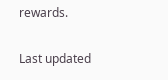rewards.

Last updated